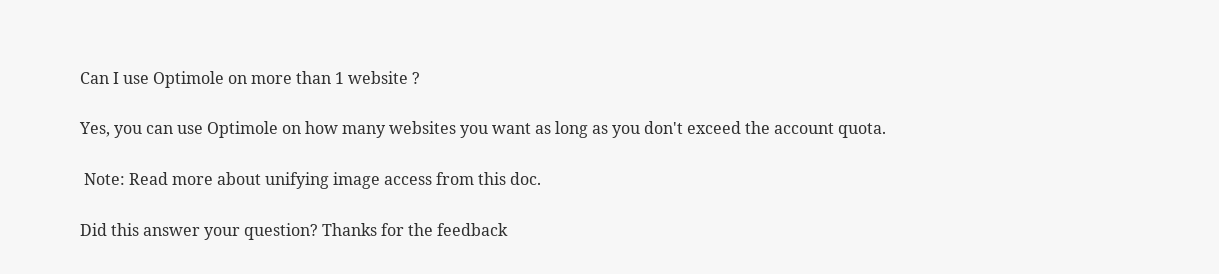Can I use Optimole on more than 1 website ?

Yes, you can use Optimole on how many websites you want as long as you don't exceed the account quota.

 Note: Read more about unifying image access from this doc.

Did this answer your question? Thanks for the feedback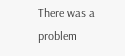There was a problem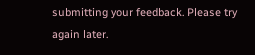submitting your feedback. Please try again later.